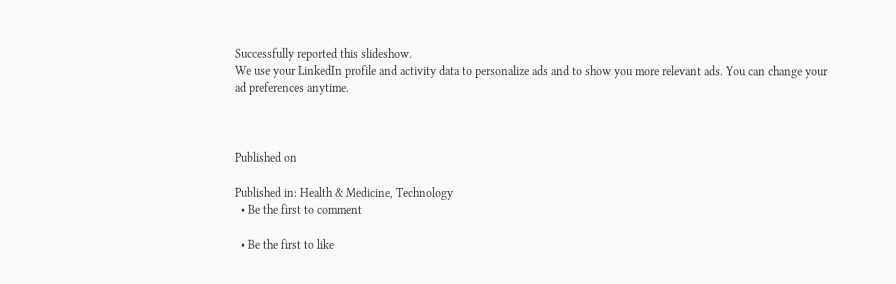Successfully reported this slideshow.
We use your LinkedIn profile and activity data to personalize ads and to show you more relevant ads. You can change your ad preferences anytime.



Published on

Published in: Health & Medicine, Technology
  • Be the first to comment

  • Be the first to like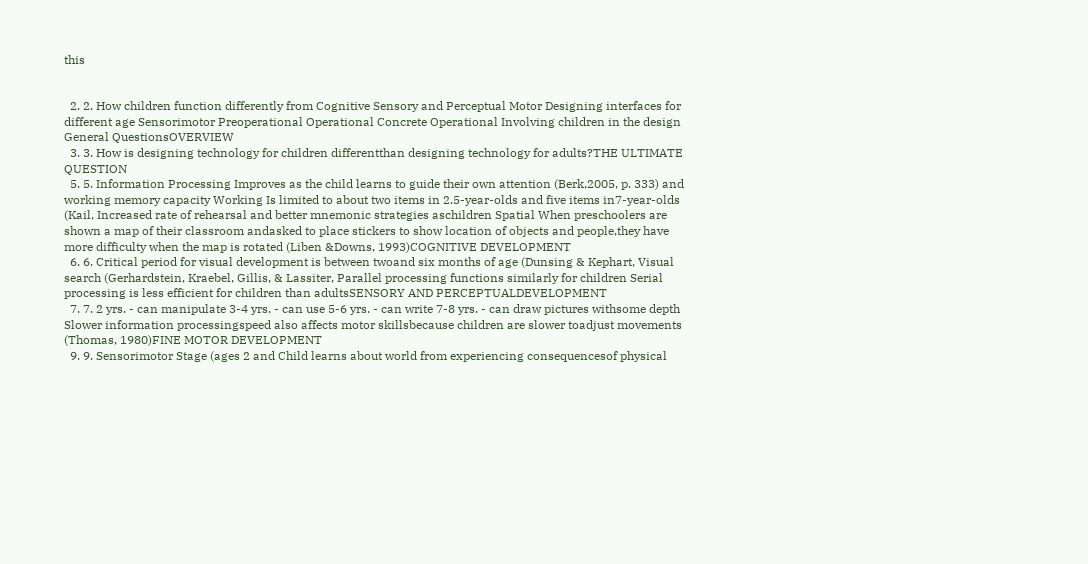this


  2. 2. How children function differently from Cognitive Sensory and Perceptual Motor Designing interfaces for different age Sensorimotor Preoperational Operational Concrete Operational Involving children in the design General QuestionsOVERVIEW
  3. 3. How is designing technology for children differentthan designing technology for adults?THE ULTIMATE QUESTION
  5. 5. Information Processing Improves as the child learns to guide their own attention (Berk,2005, p. 333) and working memory capacity Working Is limited to about two items in 2.5-year-olds and five items in7-year-olds (Kail, Increased rate of rehearsal and better mnemonic strategies aschildren Spatial When preschoolers are shown a map of their classroom andasked to place stickers to show location of objects and people,they have more difficulty when the map is rotated (Liben &Downs, 1993)COGNITIVE DEVELOPMENT
  6. 6. Critical period for visual development is between twoand six months of age (Dunsing & Kephart, Visual search (Gerhardstein, Kraebel, Gillis, & Lassiter, Parallel processing functions similarly for children Serial processing is less efficient for children than adultsSENSORY AND PERCEPTUALDEVELOPMENT
  7. 7. 2 yrs. - can manipulate 3-4 yrs. - can use 5-6 yrs. - can write 7-8 yrs. - can draw pictures withsome depth Slower information processingspeed also affects motor skillsbecause children are slower toadjust movements (Thomas, 1980)FINE MOTOR DEVELOPMENT
  9. 9. Sensorimotor Stage (ages 2 and Child learns about world from experiencing consequencesof physical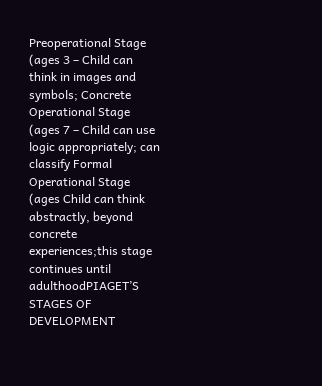Preoperational Stage (ages 3 – Child can think in images and symbols; Concrete Operational Stage (ages 7 – Child can use logic appropriately; can classify Formal Operational Stage (ages Child can think abstractly, beyond concrete experiences;this stage continues until adulthoodPIAGET’S STAGES OF DEVELOPMENT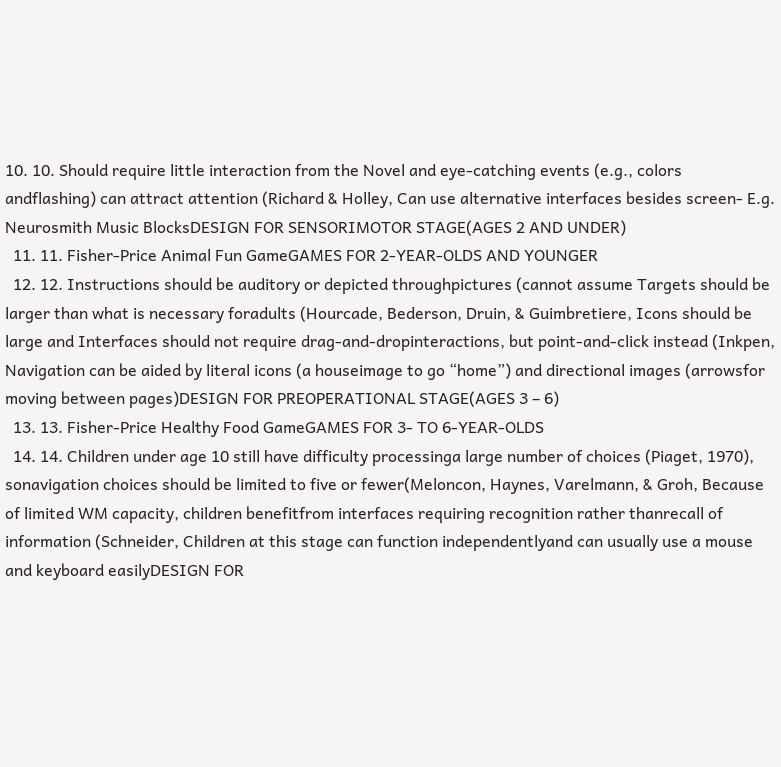10. 10. Should require little interaction from the Novel and eye-catching events (e.g., colors andflashing) can attract attention (Richard & Holley, Can use alternative interfaces besides screen- E.g. Neurosmith Music BlocksDESIGN FOR SENSORIMOTOR STAGE(AGES 2 AND UNDER)
  11. 11. Fisher-Price Animal Fun GameGAMES FOR 2-YEAR-OLDS AND YOUNGER
  12. 12. Instructions should be auditory or depicted throughpictures (cannot assume Targets should be larger than what is necessary foradults (Hourcade, Bederson, Druin, & Guimbretiere, Icons should be large and Interfaces should not require drag-and-dropinteractions, but point-and-click instead (Inkpen, Navigation can be aided by literal icons (a houseimage to go “home”) and directional images (arrowsfor moving between pages)DESIGN FOR PREOPERATIONAL STAGE(AGES 3 – 6)
  13. 13. Fisher-Price Healthy Food GameGAMES FOR 3- TO 6-YEAR-OLDS
  14. 14. Children under age 10 still have difficulty processinga large number of choices (Piaget, 1970), sonavigation choices should be limited to five or fewer(Meloncon, Haynes, Varelmann, & Groh, Because of limited WM capacity, children benefitfrom interfaces requiring recognition rather thanrecall of information (Schneider, Children at this stage can function independentlyand can usually use a mouse and keyboard easilyDESIGN FOR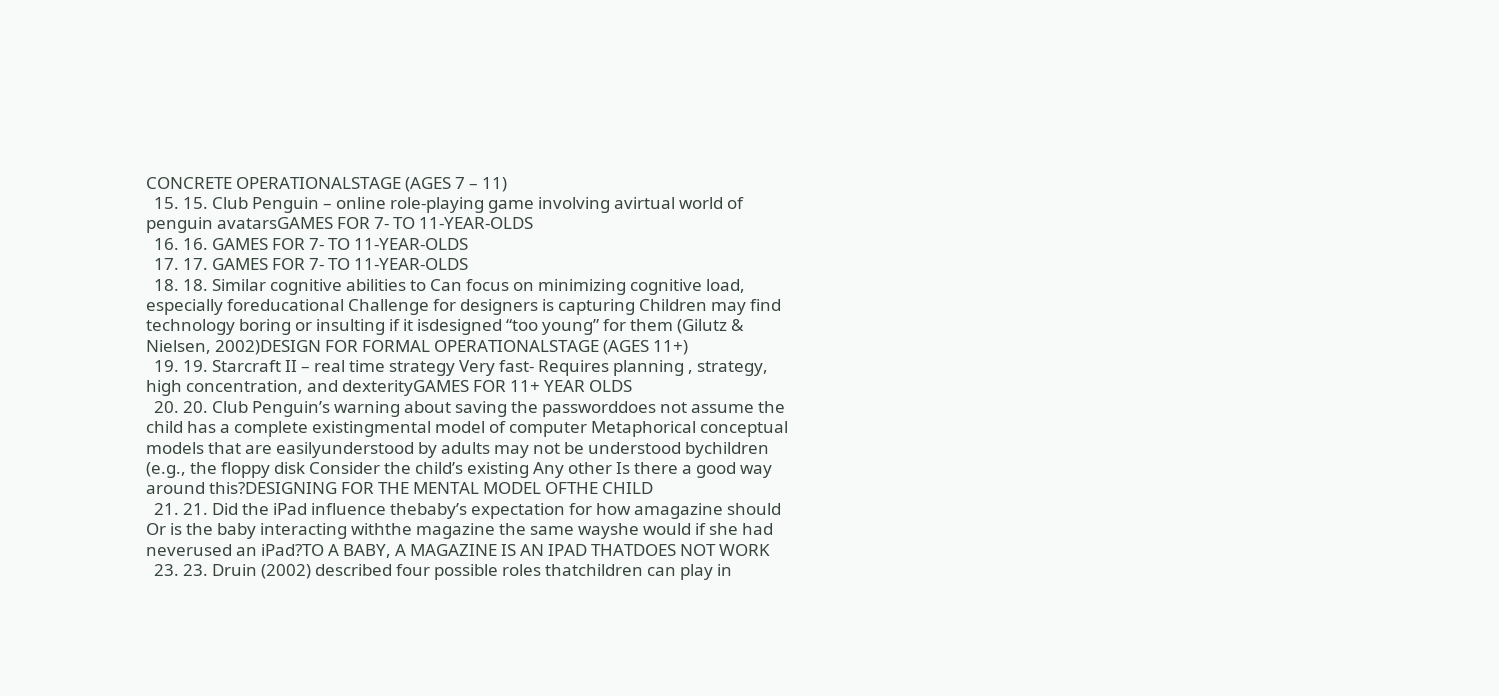CONCRETE OPERATIONALSTAGE (AGES 7 – 11)
  15. 15. Club Penguin – online role-playing game involving avirtual world of penguin avatarsGAMES FOR 7- TO 11-YEAR-OLDS
  16. 16. GAMES FOR 7- TO 11-YEAR-OLDS
  17. 17. GAMES FOR 7- TO 11-YEAR-OLDS
  18. 18. Similar cognitive abilities to Can focus on minimizing cognitive load, especially foreducational Challenge for designers is capturing Children may find technology boring or insulting if it isdesigned “too young” for them (Gilutz & Nielsen, 2002)DESIGN FOR FORMAL OPERATIONALSTAGE (AGES 11+)
  19. 19. Starcraft II – real time strategy Very fast- Requires planning , strategy, high concentration, and dexterityGAMES FOR 11+ YEAR OLDS
  20. 20. Club Penguin’s warning about saving the passworddoes not assume the child has a complete existingmental model of computer Metaphorical conceptual models that are easilyunderstood by adults may not be understood bychildren (e.g., the floppy disk Consider the child’s existing Any other Is there a good way around this?DESIGNING FOR THE MENTAL MODEL OFTHE CHILD
  21. 21. Did the iPad influence thebaby’s expectation for how amagazine should Or is the baby interacting withthe magazine the same wayshe would if she had neverused an iPad?TO A BABY, A MAGAZINE IS AN IPAD THATDOES NOT WORK
  23. 23. Druin (2002) described four possible roles thatchildren can play in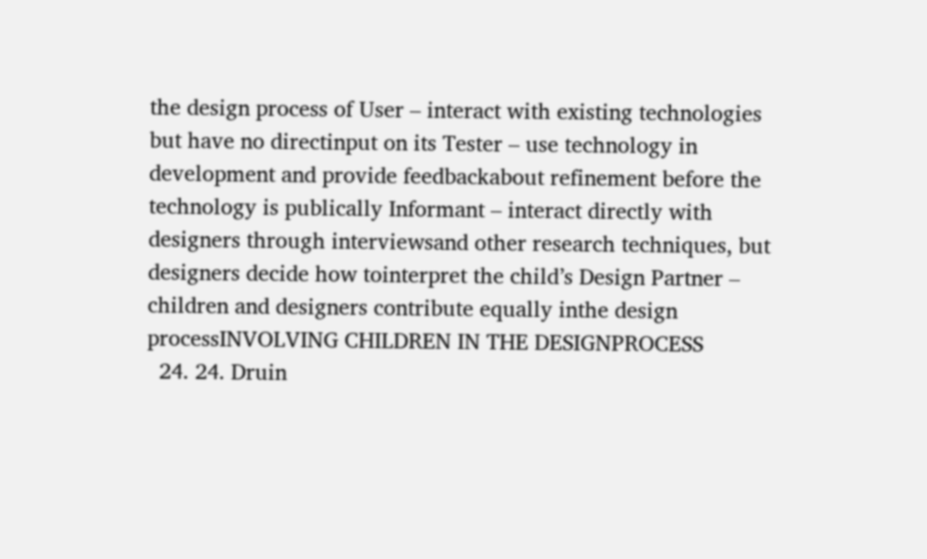the design process of User – interact with existing technologies but have no directinput on its Tester – use technology in development and provide feedbackabout refinement before the technology is publically Informant – interact directly with designers through interviewsand other research techniques, but designers decide how tointerpret the child’s Design Partner – children and designers contribute equally inthe design processINVOLVING CHILDREN IN THE DESIGNPROCESS
  24. 24. Druin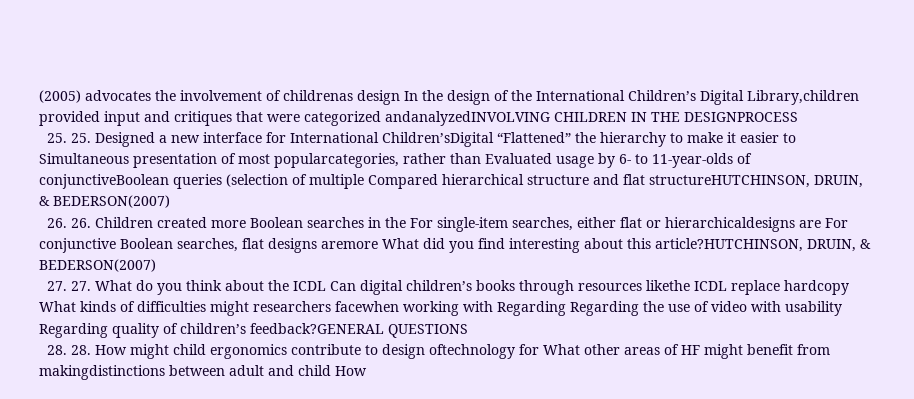(2005) advocates the involvement of childrenas design In the design of the International Children’s Digital Library,children provided input and critiques that were categorized andanalyzedINVOLVING CHILDREN IN THE DESIGNPROCESS
  25. 25. Designed a new interface for International Children’sDigital “Flattened” the hierarchy to make it easier to Simultaneous presentation of most popularcategories, rather than Evaluated usage by 6- to 11-year-olds of conjunctiveBoolean queries (selection of multiple Compared hierarchical structure and flat structureHUTCHINSON, DRUIN, & BEDERSON(2007)
  26. 26. Children created more Boolean searches in the For single-item searches, either flat or hierarchicaldesigns are For conjunctive Boolean searches, flat designs aremore What did you find interesting about this article?HUTCHINSON, DRUIN, & BEDERSON(2007)
  27. 27. What do you think about the ICDL Can digital children’s books through resources likethe ICDL replace hardcopy What kinds of difficulties might researchers facewhen working with Regarding Regarding the use of video with usability Regarding quality of children’s feedback?GENERAL QUESTIONS
  28. 28. How might child ergonomics contribute to design oftechnology for What other areas of HF might benefit from makingdistinctions between adult and child How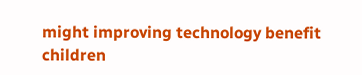might improving technology benefit children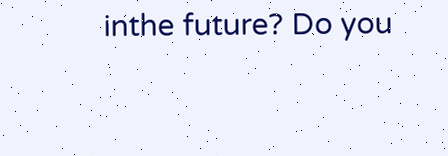inthe future? Do you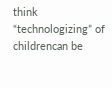think “technologizing” of childrencan be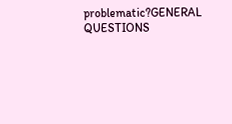problematic?GENERAL QUESTIONS